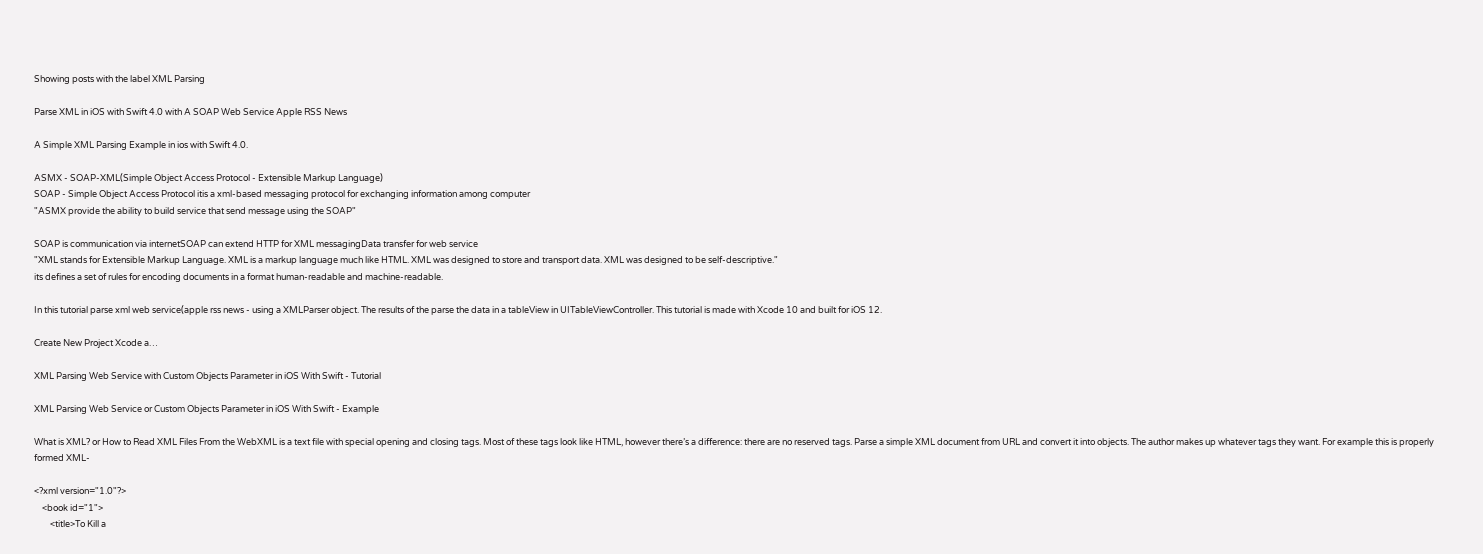Showing posts with the label XML Parsing

Parse XML in iOS with Swift 4.0 with A SOAP Web Service Apple RSS News

A Simple XML Parsing Example in ios with Swift 4.0.

ASMX - SOAP-XML(Simple Object Access Protocol - Extensible Markup Language)
SOAP - Simple Object Access Protocol itis a xml-based messaging protocol for exchanging information among computer
"ASMX provide the ability to build service that send message using the SOAP"

SOAP is communication via internetSOAP can extend HTTP for XML messagingData transfer for web service
"XML stands for Extensible Markup Language. XML is a markup language much like HTML. XML was designed to store and transport data. XML was designed to be self-descriptive."
its defines a set of rules for encoding documents in a format human-readable and machine-readable.

In this tutorial parse xml web service(apple rss news - using a XMLParser object. The results of the parse the data in a tableView in UITableViewController. This tutorial is made with Xcode 10 and built for iOS 12.

Create New Project Xcode a…

XML Parsing Web Service with Custom Objects Parameter in iOS With Swift - Tutorial

XML Parsing Web Service or Custom Objects Parameter in iOS With Swift - Example

What is XML? or How to Read XML Files From the WebXML is a text file with special opening and closing tags. Most of these tags look like HTML, however there’s a difference: there are no reserved tags. Parse a simple XML document from URL and convert it into objects. The author makes up whatever tags they want. For example this is properly formed XML-

<?xml version="1.0"?>
    <book id="1">
        <title>To Kill a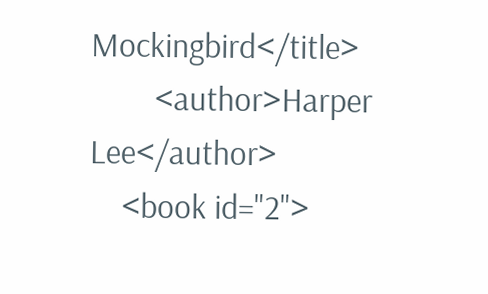Mockingbird</title>
        <author>Harper Lee</author>
    <book id="2">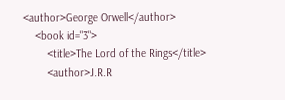<author>George Orwell</author>
    <book id="3">
        <title>The Lord of the Rings</title>
        <author>J.R.R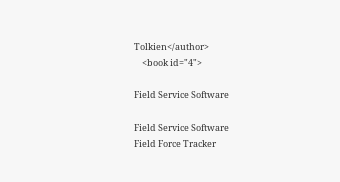Tolkien</author>
    <book id="4">

Field Service Software

Field Service Software
Field Force Tracker